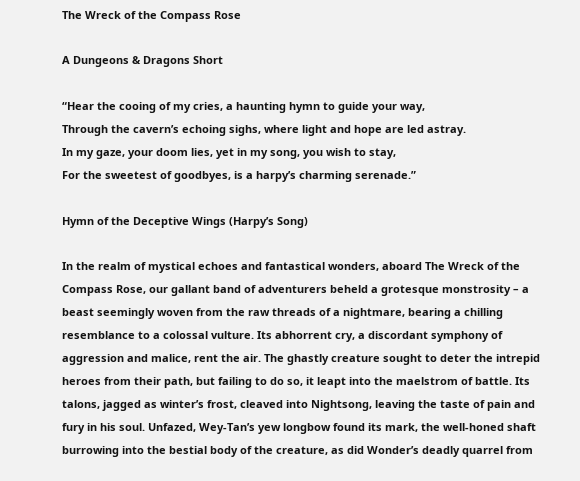The Wreck of the Compass Rose

A Dungeons & Dragons Short

“Hear the cooing of my cries, a haunting hymn to guide your way,
Through the cavern’s echoing sighs, where light and hope are led astray.
In my gaze, your doom lies, yet in my song, you wish to stay,
For the sweetest of goodbyes, is a harpy’s charming serenade.”

Hymn of the Deceptive Wings (Harpy’s Song)

In the realm of mystical echoes and fantastical wonders, aboard The Wreck of the Compass Rose, our gallant band of adventurers beheld a grotesque monstrosity – a beast seemingly woven from the raw threads of a nightmare, bearing a chilling resemblance to a colossal vulture. Its abhorrent cry, a discordant symphony of aggression and malice, rent the air. The ghastly creature sought to deter the intrepid heroes from their path, but failing to do so, it leapt into the maelstrom of battle. Its talons, jagged as winter’s frost, cleaved into Nightsong, leaving the taste of pain and fury in his soul. Unfazed, Wey-Tan’s yew longbow found its mark, the well-honed shaft burrowing into the bestial body of the creature, as did Wonder’s deadly quarrel from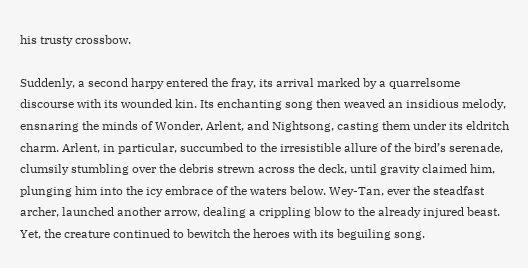his trusty crossbow.

Suddenly, a second harpy entered the fray, its arrival marked by a quarrelsome discourse with its wounded kin. Its enchanting song then weaved an insidious melody, ensnaring the minds of Wonder, Arlent, and Nightsong, casting them under its eldritch charm. Arlent, in particular, succumbed to the irresistible allure of the bird’s serenade, clumsily stumbling over the debris strewn across the deck, until gravity claimed him, plunging him into the icy embrace of the waters below. Wey-Tan, ever the steadfast archer, launched another arrow, dealing a crippling blow to the already injured beast. Yet, the creature continued to bewitch the heroes with its beguiling song.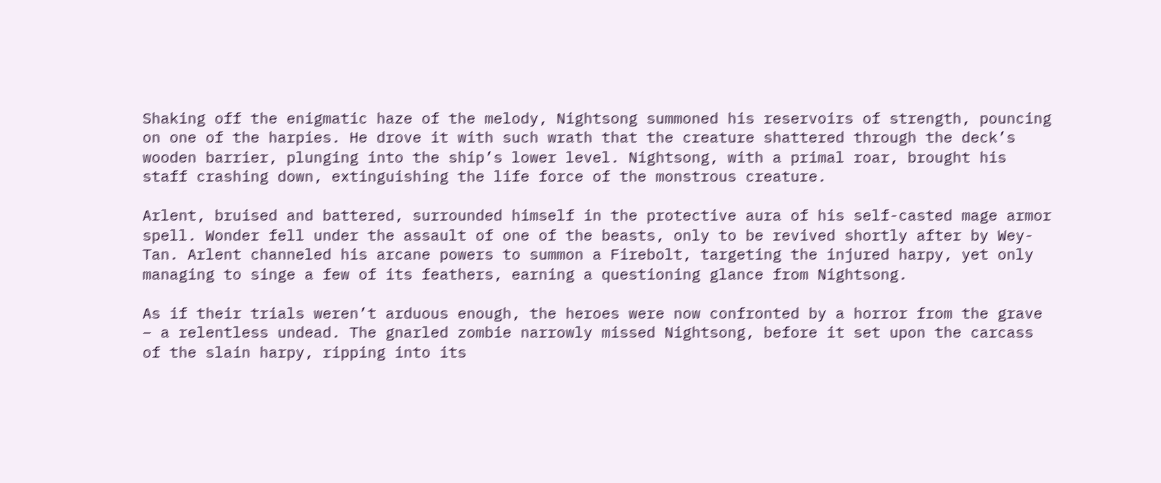Shaking off the enigmatic haze of the melody, Nightsong summoned his reservoirs of strength, pouncing on one of the harpies. He drove it with such wrath that the creature shattered through the deck’s wooden barrier, plunging into the ship’s lower level. Nightsong, with a primal roar, brought his staff crashing down, extinguishing the life force of the monstrous creature.

Arlent, bruised and battered, surrounded himself in the protective aura of his self-casted mage armor spell. Wonder fell under the assault of one of the beasts, only to be revived shortly after by Wey-Tan. Arlent channeled his arcane powers to summon a Firebolt, targeting the injured harpy, yet only managing to singe a few of its feathers, earning a questioning glance from Nightsong.

As if their trials weren’t arduous enough, the heroes were now confronted by a horror from the grave – a relentless undead. The gnarled zombie narrowly missed Nightsong, before it set upon the carcass of the slain harpy, ripping into its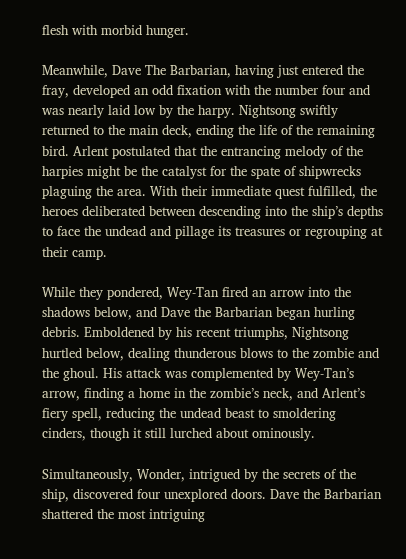flesh with morbid hunger.

Meanwhile, Dave The Barbarian, having just entered the fray, developed an odd fixation with the number four and was nearly laid low by the harpy. Nightsong swiftly returned to the main deck, ending the life of the remaining bird. Arlent postulated that the entrancing melody of the harpies might be the catalyst for the spate of shipwrecks plaguing the area. With their immediate quest fulfilled, the heroes deliberated between descending into the ship’s depths to face the undead and pillage its treasures or regrouping at their camp.

While they pondered, Wey-Tan fired an arrow into the shadows below, and Dave the Barbarian began hurling debris. Emboldened by his recent triumphs, Nightsong hurtled below, dealing thunderous blows to the zombie and the ghoul. His attack was complemented by Wey-Tan’s arrow, finding a home in the zombie’s neck, and Arlent’s fiery spell, reducing the undead beast to smoldering cinders, though it still lurched about ominously.

Simultaneously, Wonder, intrigued by the secrets of the ship, discovered four unexplored doors. Dave the Barbarian shattered the most intriguing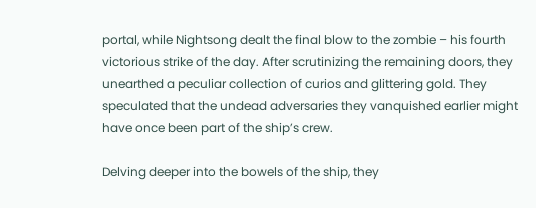portal, while Nightsong dealt the final blow to the zombie – his fourth victorious strike of the day. After scrutinizing the remaining doors, they unearthed a peculiar collection of curios and glittering gold. They speculated that the undead adversaries they vanquished earlier might have once been part of the ship’s crew.

Delving deeper into the bowels of the ship, they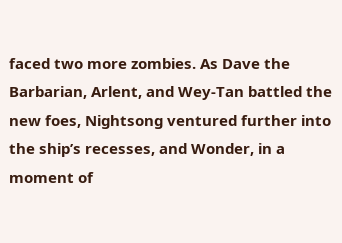faced two more zombies. As Dave the Barbarian, Arlent, and Wey-Tan battled the new foes, Nightsong ventured further into the ship’s recesses, and Wonder, in a moment of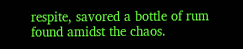respite, savored a bottle of rum found amidst the chaos.